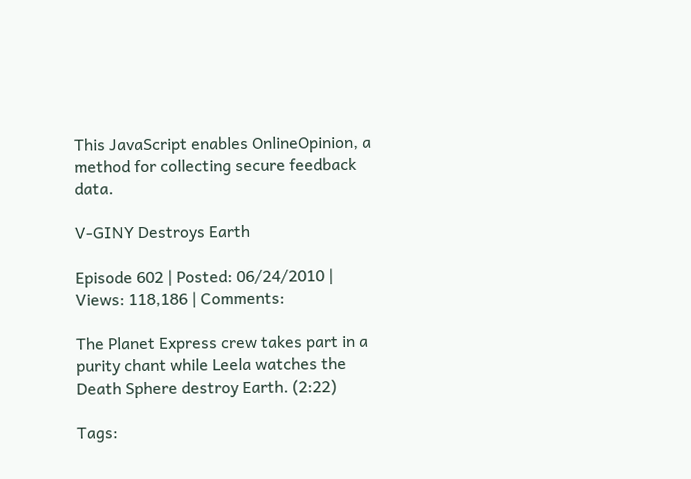This JavaScript enables OnlineOpinion, a method for collecting secure feedback data.

V-GINY Destroys Earth

Episode 602 | Posted: 06/24/2010 | Views: 118,186 | Comments:

The Planet Express crew takes part in a purity chant while Leela watches the Death Sphere destroy Earth. (2:22)

Tags: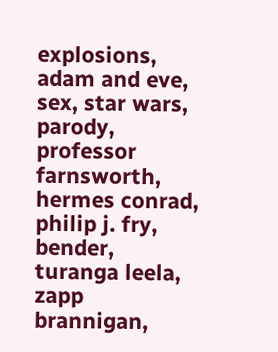explosions, adam and eve, sex, star wars, parody, professor farnsworth, hermes conrad, philip j. fry, bender, turanga leela, zapp brannigan,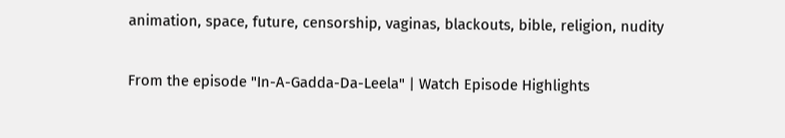animation, space, future, censorship, vaginas, blackouts, bible, religion, nudity

From the episode "In-A-Gadda-Da-Leela" | Watch Episode Highlights